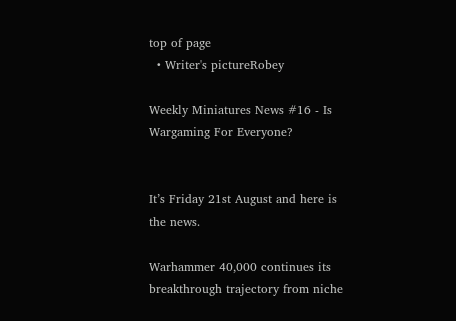top of page
  • Writer's pictureRobey

Weekly Miniatures News #16 - Is Wargaming For Everyone?


It’s Friday 21st August and here is the news.

Warhammer 40,000 continues its breakthrough trajectory from niche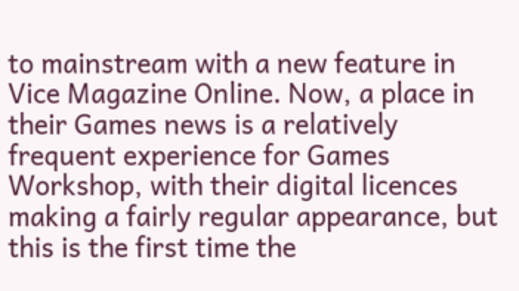to mainstream with a new feature in Vice Magazine Online. Now, a place in their Games news is a relatively frequent experience for Games Workshop, with their digital licences making a fairly regular appearance, but this is the first time the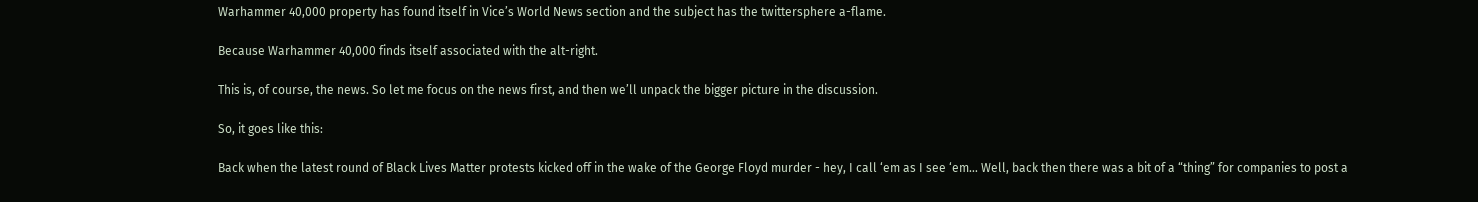Warhammer 40,000 property has found itself in Vice’s World News section and the subject has the twittersphere a-flame.

Because Warhammer 40,000 finds itself associated with the alt-right.

This is, of course, the news. So let me focus on the news first, and then we’ll unpack the bigger picture in the discussion.

So, it goes like this:

Back when the latest round of Black Lives Matter protests kicked off in the wake of the George Floyd murder - hey, I call ‘em as I see ‘em… Well, back then there was a bit of a “thing” for companies to post a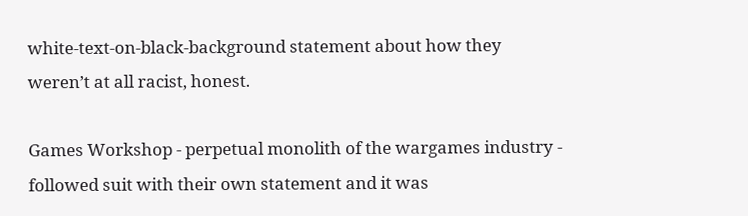white-text-on-black-background statement about how they weren’t at all racist, honest.

Games Workshop - perpetual monolith of the wargames industry - followed suit with their own statement and it was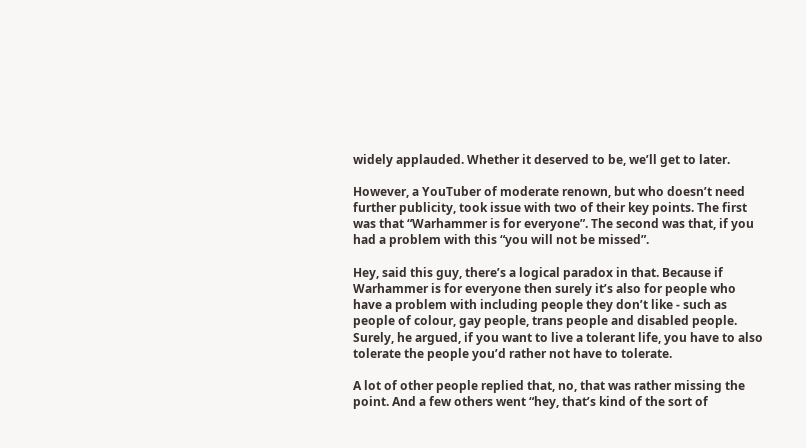widely applauded. Whether it deserved to be, we’ll get to later.

However, a YouTuber of moderate renown, but who doesn’t need further publicity, took issue with two of their key points. The first was that “Warhammer is for everyone”. The second was that, if you had a problem with this “you will not be missed”.

Hey, said this guy, there’s a logical paradox in that. Because if Warhammer is for everyone then surely it’s also for people who have a problem with including people they don’t like - such as people of colour, gay people, trans people and disabled people. Surely, he argued, if you want to live a tolerant life, you have to also tolerate the people you’d rather not have to tolerate.

A lot of other people replied that, no, that was rather missing the point. And a few others went “hey, that’s kind of the sort of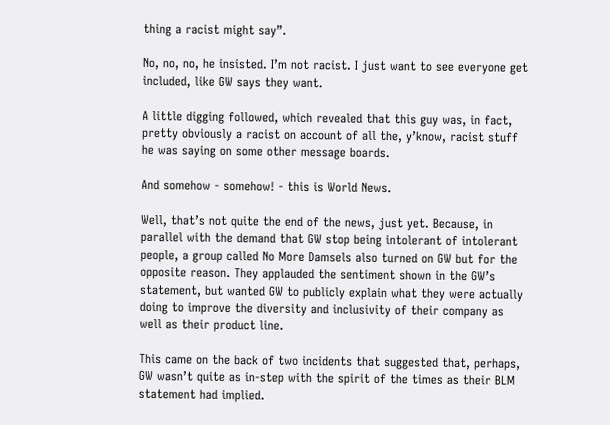thing a racist might say”.

No, no, no, he insisted. I’m not racist. I just want to see everyone get included, like GW says they want.

A little digging followed, which revealed that this guy was, in fact, pretty obviously a racist on account of all the, y’know, racist stuff he was saying on some other message boards.

And somehow - somehow! - this is World News.

Well, that’s not quite the end of the news, just yet. Because, in parallel with the demand that GW stop being intolerant of intolerant people, a group called No More Damsels also turned on GW but for the opposite reason. They applauded the sentiment shown in the GW’s statement, but wanted GW to publicly explain what they were actually doing to improve the diversity and inclusivity of their company as well as their product line.

This came on the back of two incidents that suggested that, perhaps, GW wasn’t quite as in-step with the spirit of the times as their BLM statement had implied.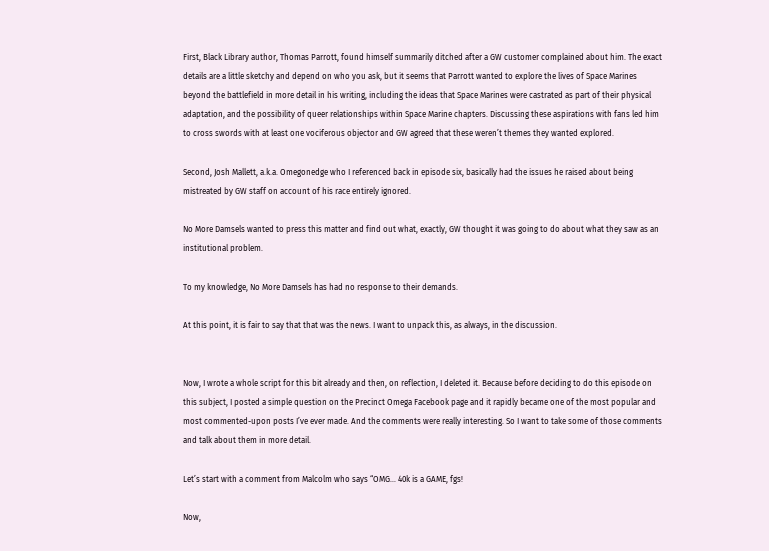First, Black Library author, Thomas Parrott, found himself summarily ditched after a GW customer complained about him. The exact details are a little sketchy and depend on who you ask, but it seems that Parrott wanted to explore the lives of Space Marines beyond the battlefield in more detail in his writing, including the ideas that Space Marines were castrated as part of their physical adaptation, and the possibility of queer relationships within Space Marine chapters. Discussing these aspirations with fans led him to cross swords with at least one vociferous objector and GW agreed that these weren’t themes they wanted explored.

Second, Josh Mallett, a.k.a. Omegonedge who I referenced back in episode six, basically had the issues he raised about being mistreated by GW staff on account of his race entirely ignored.

No More Damsels wanted to press this matter and find out what, exactly, GW thought it was going to do about what they saw as an institutional problem.

To my knowledge, No More Damsels has had no response to their demands.

At this point, it is fair to say that that was the news. I want to unpack this, as always, in the discussion.


Now, I wrote a whole script for this bit already and then, on reflection, I deleted it. Because before deciding to do this episode on this subject, I posted a simple question on the Precinct Omega Facebook page and it rapidly became one of the most popular and most commented-upon posts I’ve ever made. And the comments were really interesting. So I want to take some of those comments and talk about them in more detail.

Let’s start with a comment from Malcolm who says “OMG… 40k is a GAME, fgs!

Now,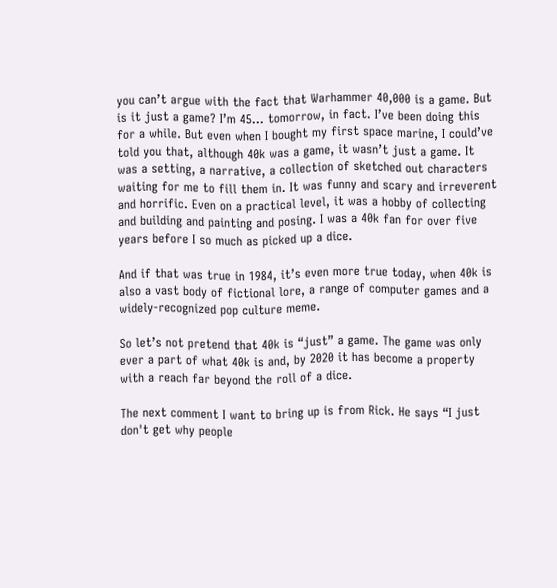you can’t argue with the fact that Warhammer 40,000 is a game. But is it just a game? I’m 45… tomorrow, in fact. I’ve been doing this for a while. But even when I bought my first space marine, I could’ve told you that, although 40k was a game, it wasn’t just a game. It was a setting, a narrative, a collection of sketched out characters waiting for me to fill them in. It was funny and scary and irreverent and horrific. Even on a practical level, it was a hobby of collecting and building and painting and posing. I was a 40k fan for over five years before I so much as picked up a dice.

And if that was true in 1984, it’s even more true today, when 40k is also a vast body of fictional lore, a range of computer games and a widely-recognized pop culture meme.

So let’s not pretend that 40k is “just” a game. The game was only ever a part of what 40k is and, by 2020 it has become a property with a reach far beyond the roll of a dice.

The next comment I want to bring up is from Rick. He says “I just don't get why people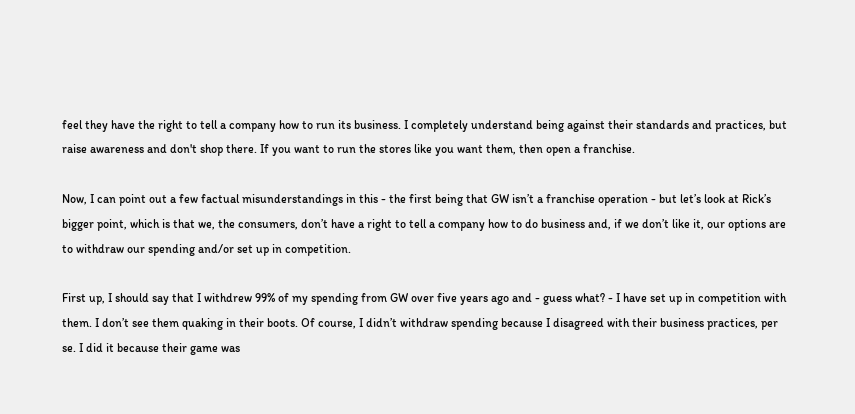feel they have the right to tell a company how to run its business. I completely understand being against their standards and practices, but raise awareness and don't shop there. If you want to run the stores like you want them, then open a franchise.

Now, I can point out a few factual misunderstandings in this - the first being that GW isn’t a franchise operation - but let’s look at Rick’s bigger point, which is that we, the consumers, don’t have a right to tell a company how to do business and, if we don’t like it, our options are to withdraw our spending and/or set up in competition.

First up, I should say that I withdrew 99% of my spending from GW over five years ago and - guess what? - I have set up in competition with them. I don’t see them quaking in their boots. Of course, I didn’t withdraw spending because I disagreed with their business practices, per se. I did it because their game was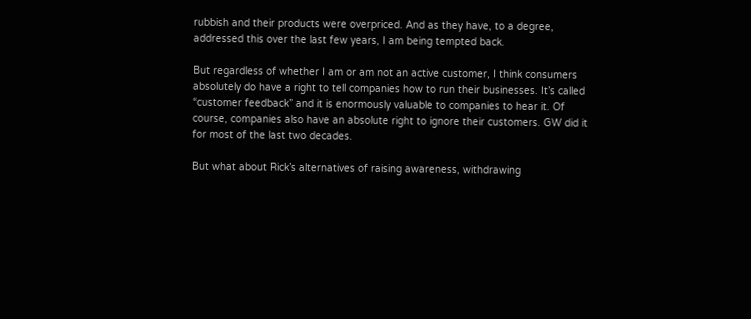rubbish and their products were overpriced. And as they have, to a degree, addressed this over the last few years, I am being tempted back.

But regardless of whether I am or am not an active customer, I think consumers absolutely do have a right to tell companies how to run their businesses. It’s called “customer feedback” and it is enormously valuable to companies to hear it. Of course, companies also have an absolute right to ignore their customers. GW did it for most of the last two decades.

But what about Rick’s alternatives of raising awareness, withdrawing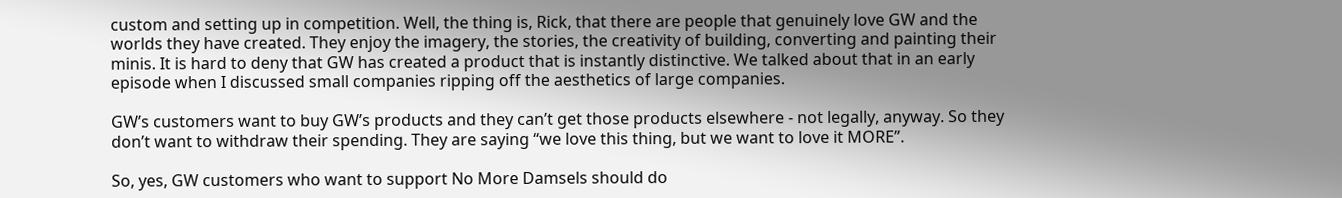custom and setting up in competition. Well, the thing is, Rick, that there are people that genuinely love GW and the worlds they have created. They enjoy the imagery, the stories, the creativity of building, converting and painting their minis. It is hard to deny that GW has created a product that is instantly distinctive. We talked about that in an early episode when I discussed small companies ripping off the aesthetics of large companies.

GW’s customers want to buy GW’s products and they can’t get those products elsewhere - not legally, anyway. So they don’t want to withdraw their spending. They are saying “we love this thing, but we want to love it MORE”.

So, yes, GW customers who want to support No More Damsels should do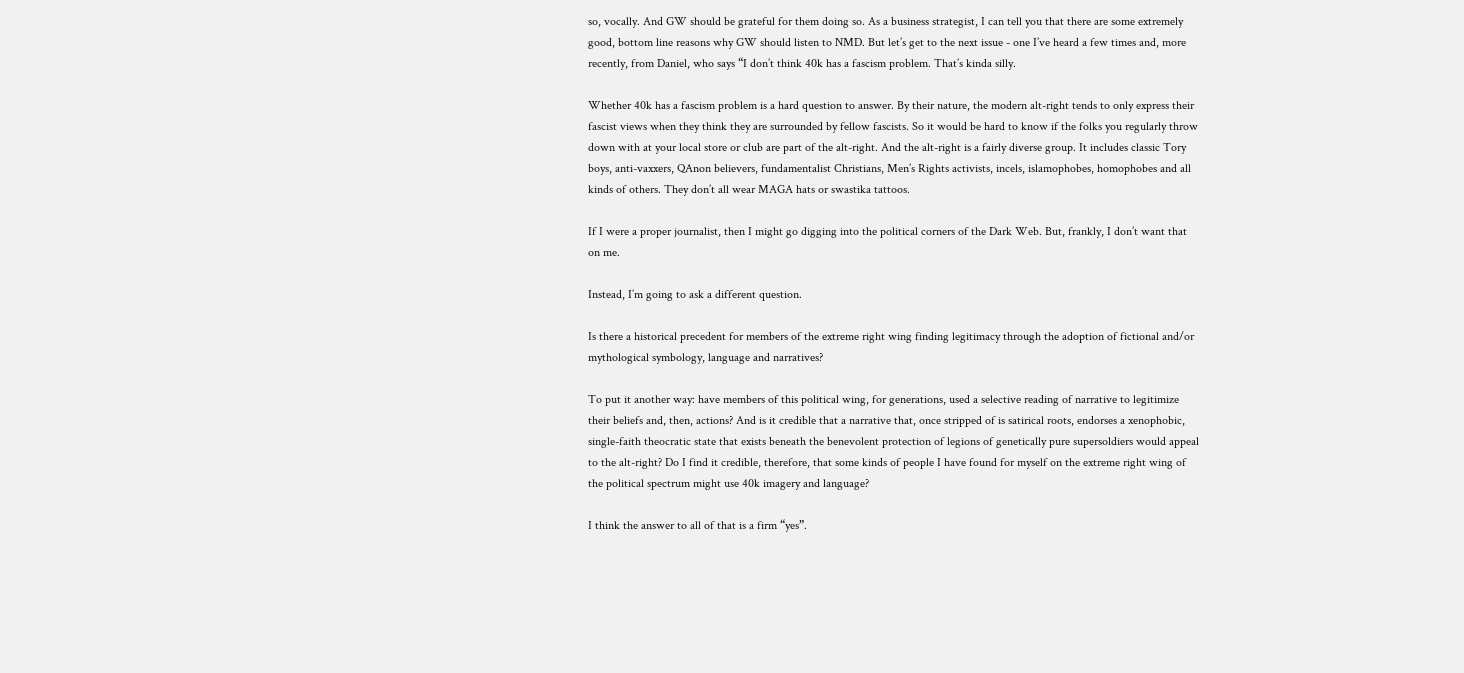so, vocally. And GW should be grateful for them doing so. As a business strategist, I can tell you that there are some extremely good, bottom line reasons why GW should listen to NMD. But let’s get to the next issue - one I’ve heard a few times and, more recently, from Daniel, who says “I don’t think 40k has a fascism problem. That’s kinda silly.

Whether 40k has a fascism problem is a hard question to answer. By their nature, the modern alt-right tends to only express their fascist views when they think they are surrounded by fellow fascists. So it would be hard to know if the folks you regularly throw down with at your local store or club are part of the alt-right. And the alt-right is a fairly diverse group. It includes classic Tory boys, anti-vaxxers, QAnon believers, fundamentalist Christians, Men’s Rights activists, incels, islamophobes, homophobes and all kinds of others. They don’t all wear MAGA hats or swastika tattoos.

If I were a proper journalist, then I might go digging into the political corners of the Dark Web. But, frankly, I don’t want that on me.

Instead, I’m going to ask a different question.

Is there a historical precedent for members of the extreme right wing finding legitimacy through the adoption of fictional and/or mythological symbology, language and narratives?

To put it another way: have members of this political wing, for generations, used a selective reading of narrative to legitimize their beliefs and, then, actions? And is it credible that a narrative that, once stripped of is satirical roots, endorses a xenophobic, single-faith theocratic state that exists beneath the benevolent protection of legions of genetically pure supersoldiers would appeal to the alt-right? Do I find it credible, therefore, that some kinds of people I have found for myself on the extreme right wing of the political spectrum might use 40k imagery and language?

I think the answer to all of that is a firm “yes”.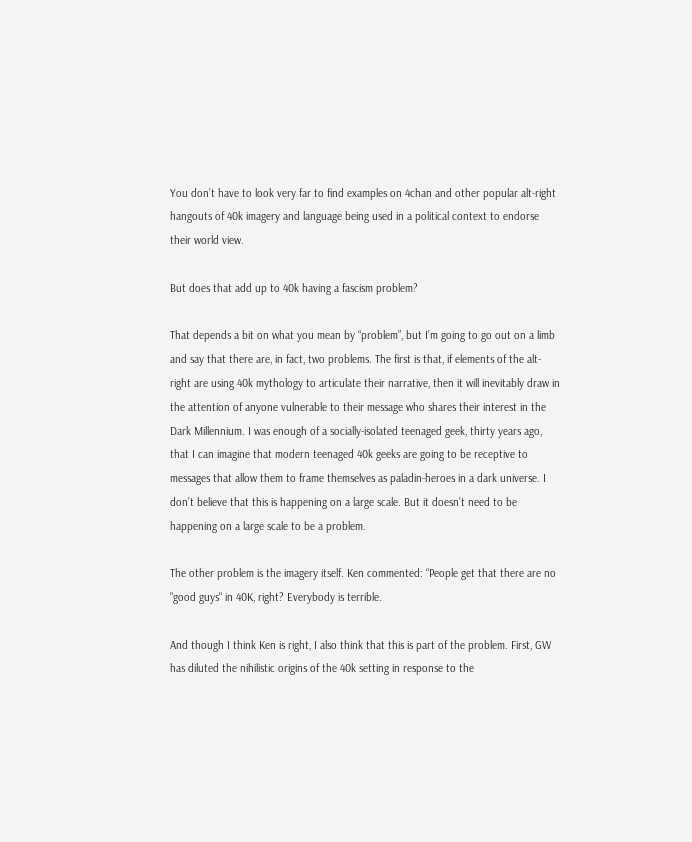You don’t have to look very far to find examples on 4chan and other popular alt-right hangouts of 40k imagery and language being used in a political context to endorse their world view.

But does that add up to 40k having a fascism problem?

That depends a bit on what you mean by “problem”, but I’m going to go out on a limb and say that there are, in fact, two problems. The first is that, if elements of the alt-right are using 40k mythology to articulate their narrative, then it will inevitably draw in the attention of anyone vulnerable to their message who shares their interest in the Dark Millennium. I was enough of a socially-isolated teenaged geek, thirty years ago, that I can imagine that modern teenaged 40k geeks are going to be receptive to messages that allow them to frame themselves as paladin-heroes in a dark universe. I don’t believe that this is happening on a large scale. But it doesn’t need to be happening on a large scale to be a problem.

The other problem is the imagery itself. Ken commented: “People get that there are no "good guys" in 40K, right? Everybody is terrible.

And though I think Ken is right, I also think that this is part of the problem. First, GW has diluted the nihilistic origins of the 40k setting in response to the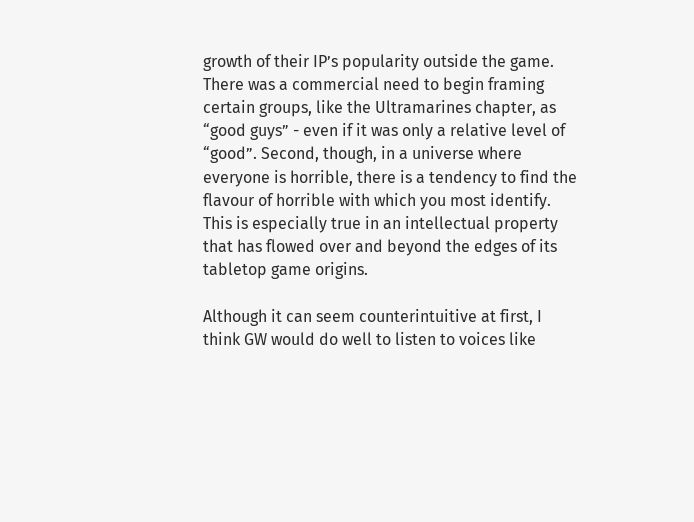growth of their IP’s popularity outside the game. There was a commercial need to begin framing certain groups, like the Ultramarines chapter, as “good guys” - even if it was only a relative level of “good”. Second, though, in a universe where everyone is horrible, there is a tendency to find the flavour of horrible with which you most identify. This is especially true in an intellectual property that has flowed over and beyond the edges of its tabletop game origins.

Although it can seem counterintuitive at first, I think GW would do well to listen to voices like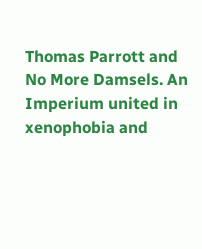Thomas Parrott and No More Damsels. An Imperium united in xenophobia and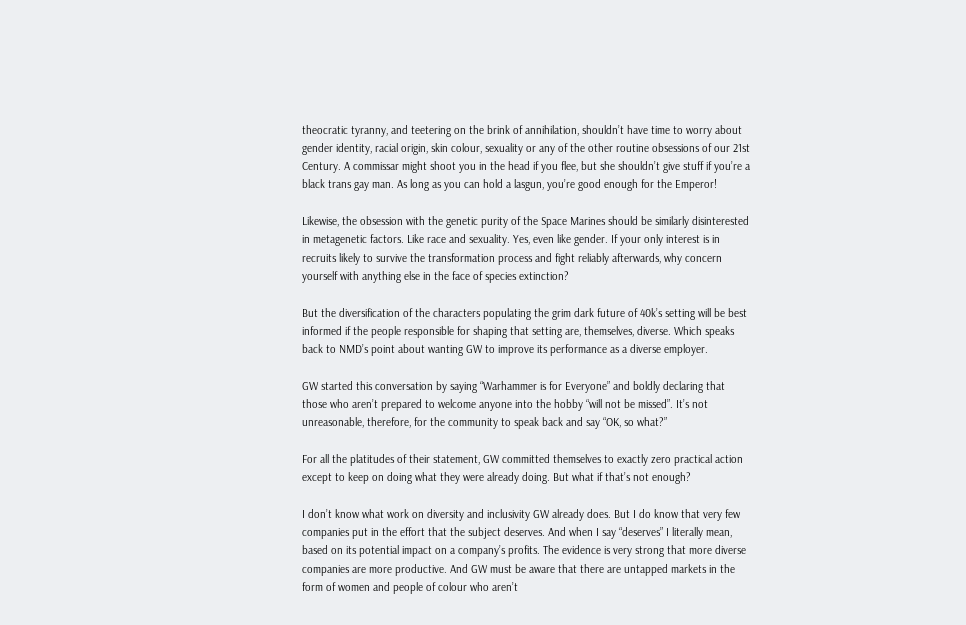theocratic tyranny, and teetering on the brink of annihilation, shouldn’t have time to worry about gender identity, racial origin, skin colour, sexuality or any of the other routine obsessions of our 21st Century. A commissar might shoot you in the head if you flee, but she shouldn’t give stuff if you’re a black trans gay man. As long as you can hold a lasgun, you’re good enough for the Emperor!

Likewise, the obsession with the genetic purity of the Space Marines should be similarly disinterested in metagenetic factors. Like race and sexuality. Yes, even like gender. If your only interest is in recruits likely to survive the transformation process and fight reliably afterwards, why concern yourself with anything else in the face of species extinction?

But the diversification of the characters populating the grim dark future of 40k’s setting will be best informed if the people responsible for shaping that setting are, themselves, diverse. Which speaks back to NMD’s point about wanting GW to improve its performance as a diverse employer.

GW started this conversation by saying “Warhammer is for Everyone” and boldly declaring that those who aren’t prepared to welcome anyone into the hobby “will not be missed”. It’s not unreasonable, therefore, for the community to speak back and say “OK, so what?”

For all the platitudes of their statement, GW committed themselves to exactly zero practical action except to keep on doing what they were already doing. But what if that’s not enough?

I don’t know what work on diversity and inclusivity GW already does. But I do know that very few companies put in the effort that the subject deserves. And when I say “deserves” I literally mean, based on its potential impact on a company’s profits. The evidence is very strong that more diverse companies are more productive. And GW must be aware that there are untapped markets in the form of women and people of colour who aren’t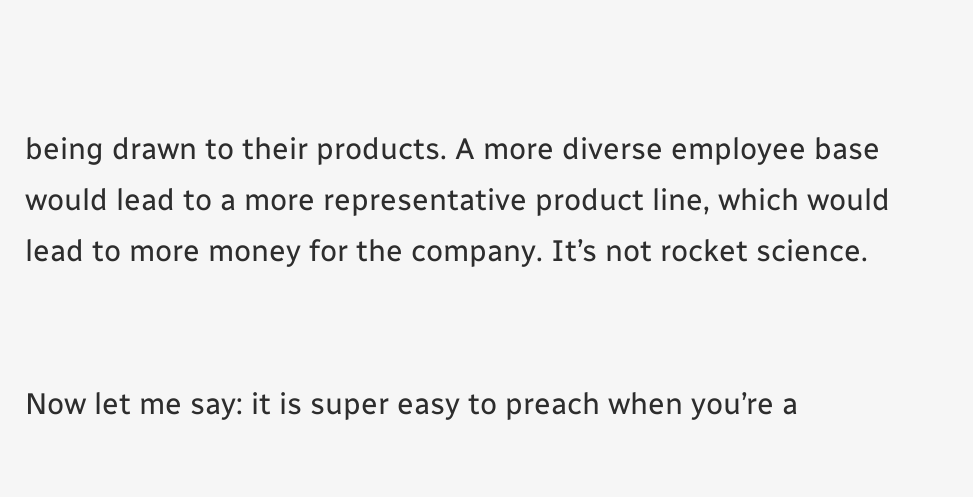being drawn to their products. A more diverse employee base would lead to a more representative product line, which would lead to more money for the company. It’s not rocket science.


Now let me say: it is super easy to preach when you’re a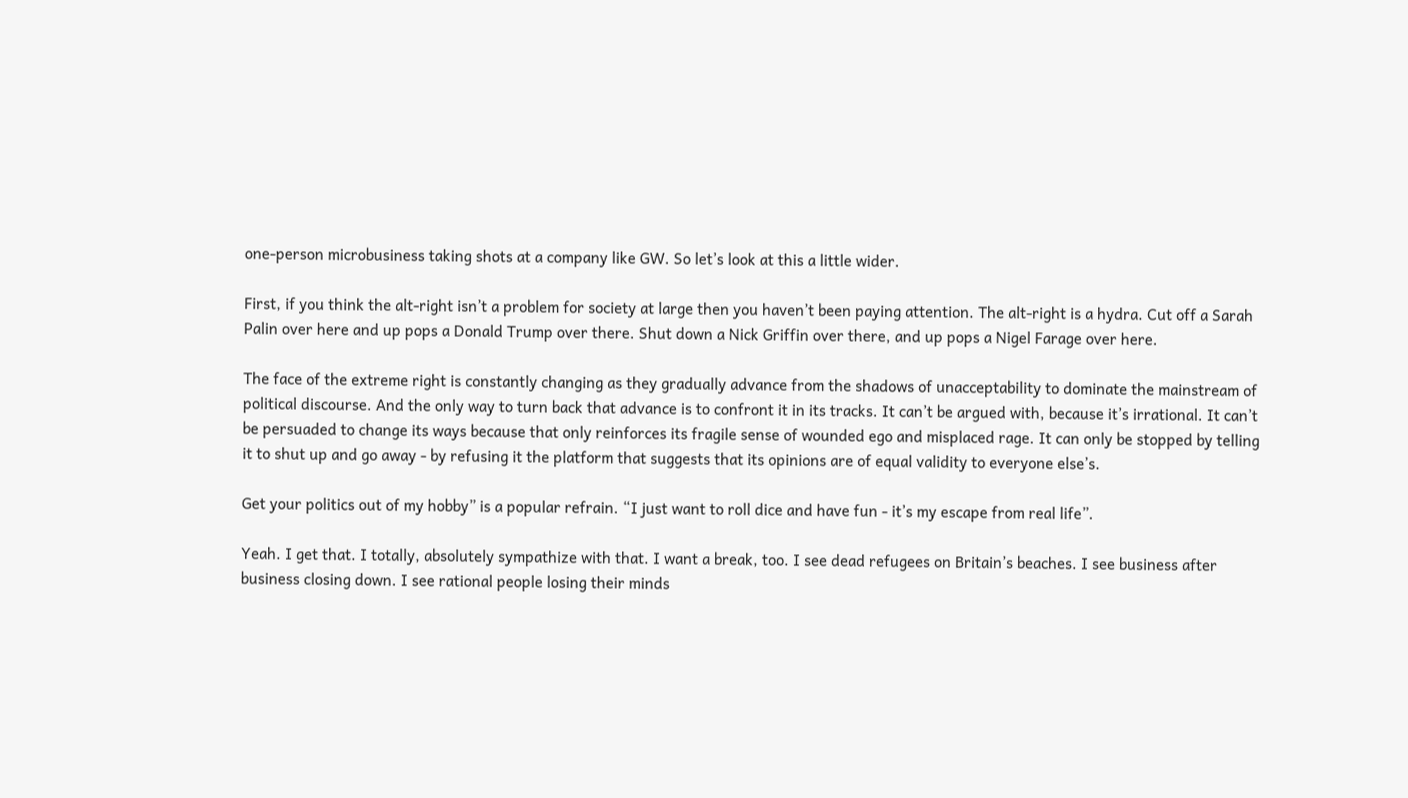one-person microbusiness taking shots at a company like GW. So let’s look at this a little wider.

First, if you think the alt-right isn’t a problem for society at large then you haven’t been paying attention. The alt-right is a hydra. Cut off a Sarah Palin over here and up pops a Donald Trump over there. Shut down a Nick Griffin over there, and up pops a Nigel Farage over here.

The face of the extreme right is constantly changing as they gradually advance from the shadows of unacceptability to dominate the mainstream of political discourse. And the only way to turn back that advance is to confront it in its tracks. It can’t be argued with, because it’s irrational. It can’t be persuaded to change its ways because that only reinforces its fragile sense of wounded ego and misplaced rage. It can only be stopped by telling it to shut up and go away - by refusing it the platform that suggests that its opinions are of equal validity to everyone else’s.

Get your politics out of my hobby” is a popular refrain. “I just want to roll dice and have fun - it’s my escape from real life”.

Yeah. I get that. I totally, absolutely sympathize with that. I want a break, too. I see dead refugees on Britain’s beaches. I see business after business closing down. I see rational people losing their minds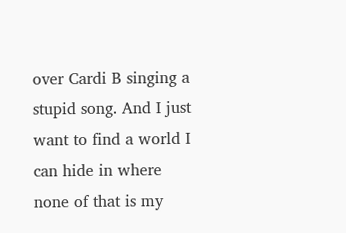over Cardi B singing a stupid song. And I just want to find a world I can hide in where none of that is my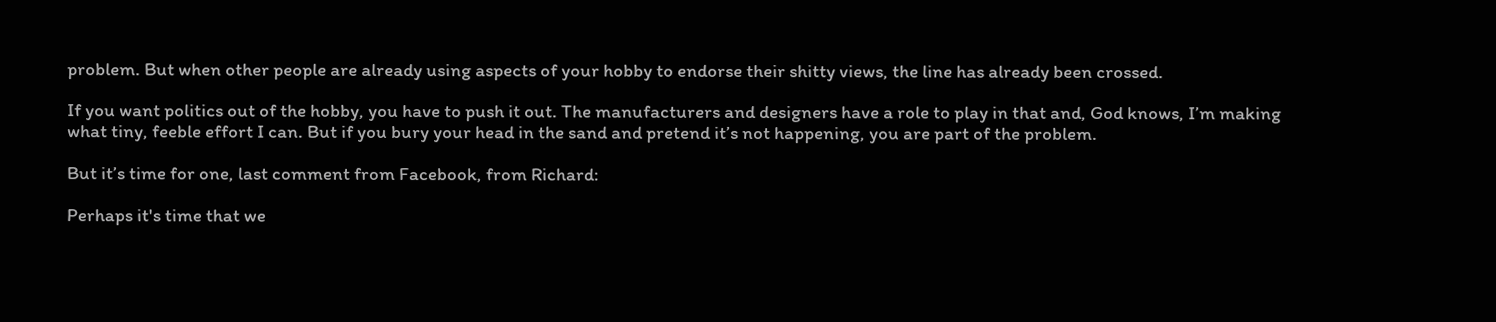problem. But when other people are already using aspects of your hobby to endorse their shitty views, the line has already been crossed.

If you want politics out of the hobby, you have to push it out. The manufacturers and designers have a role to play in that and, God knows, I’m making what tiny, feeble effort I can. But if you bury your head in the sand and pretend it’s not happening, you are part of the problem.

But it’s time for one, last comment from Facebook, from Richard:

Perhaps it's time that we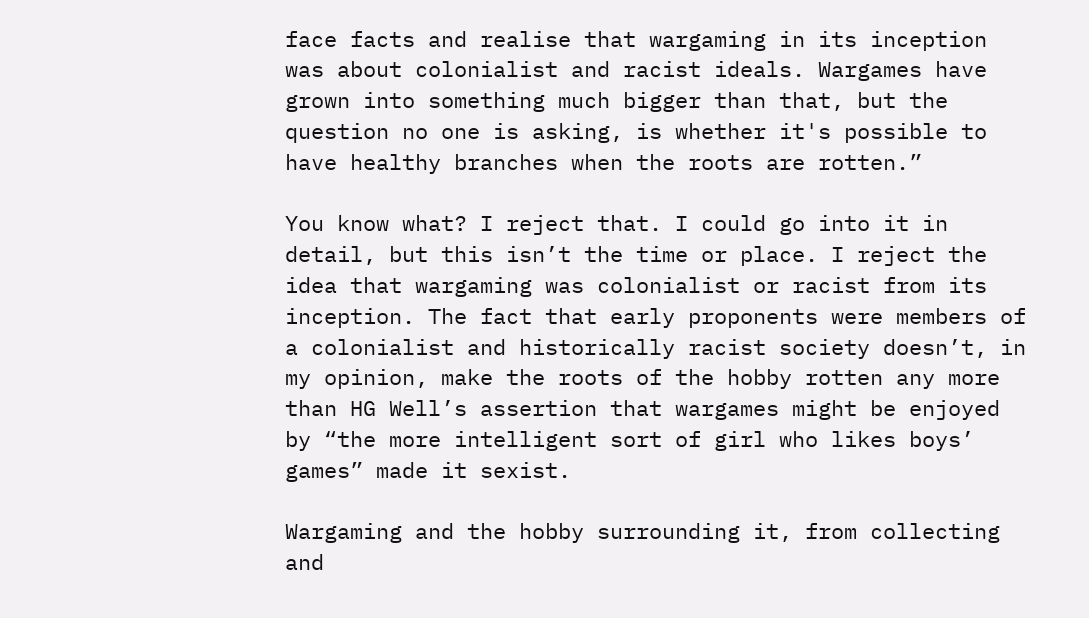face facts and realise that wargaming in its inception was about colonialist and racist ideals. Wargames have grown into something much bigger than that, but the question no one is asking, is whether it's possible to have healthy branches when the roots are rotten.”

You know what? I reject that. I could go into it in detail, but this isn’t the time or place. I reject the idea that wargaming was colonialist or racist from its inception. The fact that early proponents were members of a colonialist and historically racist society doesn’t, in my opinion, make the roots of the hobby rotten any more than HG Well’s assertion that wargames might be enjoyed by “the more intelligent sort of girl who likes boys’ games” made it sexist.

Wargaming and the hobby surrounding it, from collecting and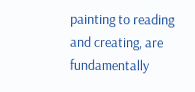painting to reading and creating, are fundamentally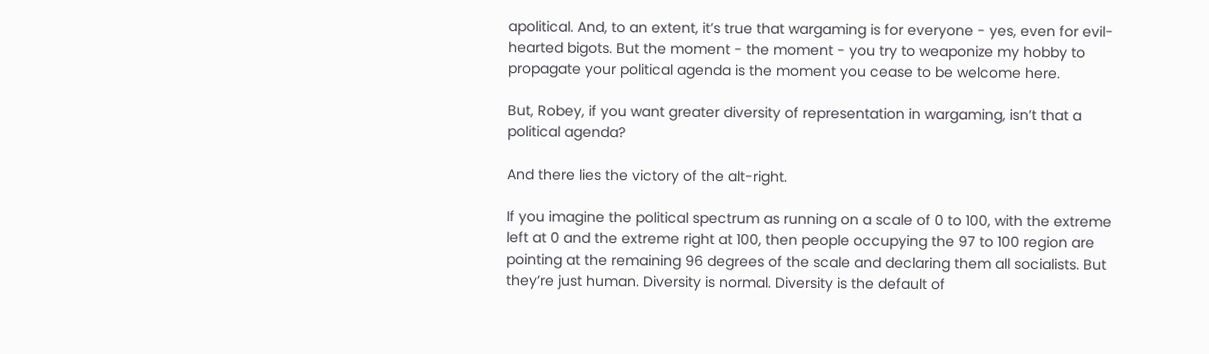apolitical. And, to an extent, it’s true that wargaming is for everyone - yes, even for evil-hearted bigots. But the moment - the moment - you try to weaponize my hobby to propagate your political agenda is the moment you cease to be welcome here.

But, Robey, if you want greater diversity of representation in wargaming, isn’t that a political agenda?

And there lies the victory of the alt-right.

If you imagine the political spectrum as running on a scale of 0 to 100, with the extreme left at 0 and the extreme right at 100, then people occupying the 97 to 100 region are pointing at the remaining 96 degrees of the scale and declaring them all socialists. But they’re just human. Diversity is normal. Diversity is the default of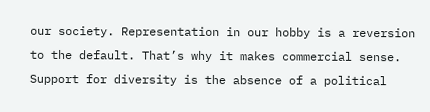our society. Representation in our hobby is a reversion to the default. That’s why it makes commercial sense. Support for diversity is the absence of a political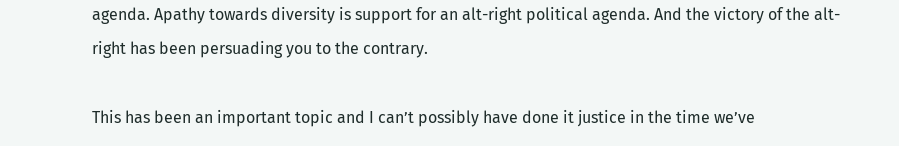agenda. Apathy towards diversity is support for an alt-right political agenda. And the victory of the alt-right has been persuading you to the contrary.

This has been an important topic and I can’t possibly have done it justice in the time we’ve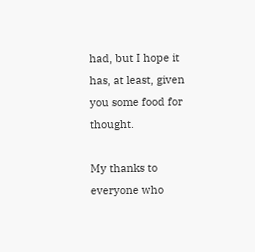had, but I hope it has, at least, given you some food for thought.

My thanks to everyone who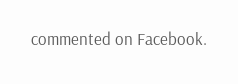commented on Facebook.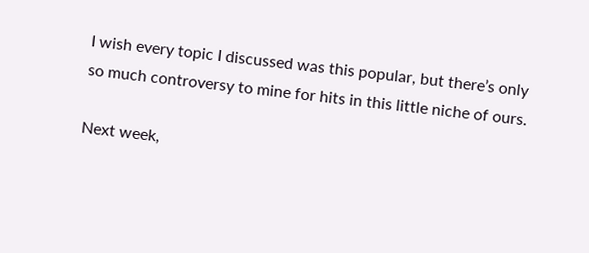I wish every topic I discussed was this popular, but there’s only so much controversy to mine for hits in this little niche of ours.

Next week,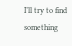I’ll try to find something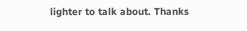lighter to talk about. Thanks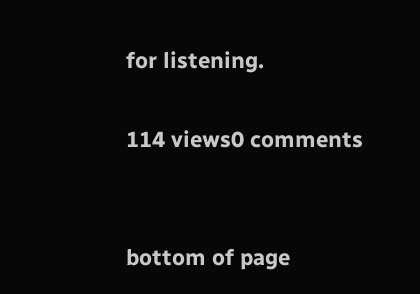for listening.

114 views0 comments


bottom of page